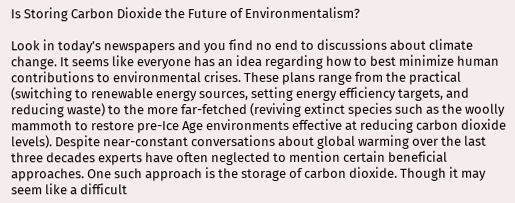Is Storing Carbon Dioxide the Future of Environmentalism?

Look in today’s newspapers and you find no end to discussions about climate change. It seems like everyone has an idea regarding how to best minimize human contributions to environmental crises. These plans range from the practical (switching to renewable energy sources, setting energy efficiency targets, and reducing waste) to the more far-fetched (reviving extinct species such as the woolly mammoth to restore pre-Ice Age environments effective at reducing carbon dioxide levels). Despite near-constant conversations about global warming over the last three decades experts have often neglected to mention certain beneficial approaches. One such approach is the storage of carbon dioxide. Though it may seem like a difficult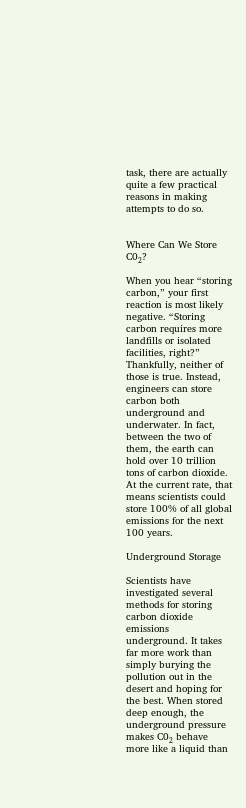task, there are actually quite a few practical reasons in making attempts to do so.


Where Can We Store C0₂?

When you hear “storing carbon,” your first reaction is most likely negative. “Storing carbon requires more landfills or isolated facilities, right?” Thankfully, neither of those is true. Instead, engineers can store carbon both underground and underwater. In fact, between the two of them, the earth can hold over 10 trillion tons of carbon dioxide. At the current rate, that means scientists could store 100% of all global emissions for the next 100 years.

Underground Storage

Scientists have investigated several methods for storing carbon dioxide emissions underground. It takes far more work than simply burying the pollution out in the desert and hoping for the best. When stored deep enough, the underground pressure makes C0₂ behave more like a liquid than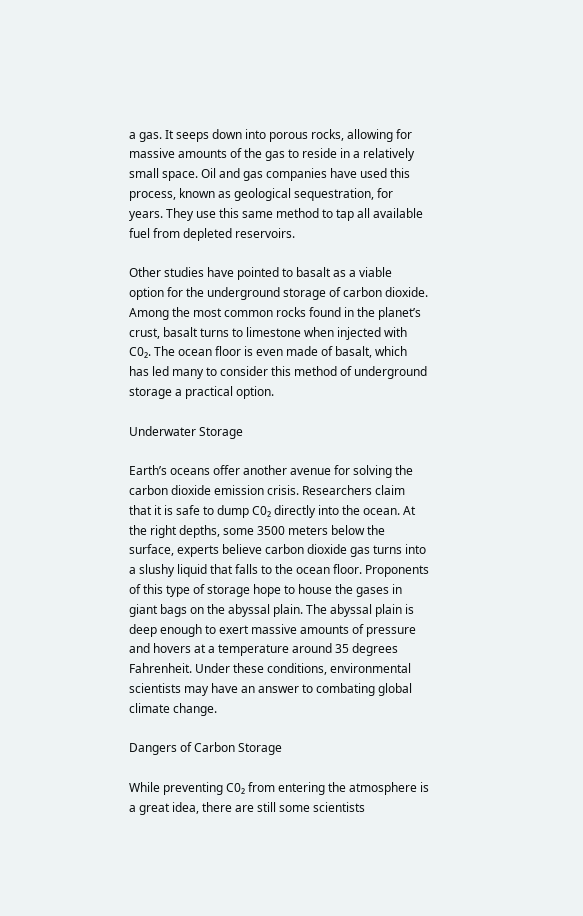a gas. It seeps down into porous rocks, allowing for massive amounts of the gas to reside in a relatively small space. Oil and gas companies have used this process, known as geological sequestration, for years. They use this same method to tap all available fuel from depleted reservoirs.

Other studies have pointed to basalt as a viable option for the underground storage of carbon dioxide. Among the most common rocks found in the planet’s crust, basalt turns to limestone when injected with C0₂. The ocean floor is even made of basalt, which has led many to consider this method of underground storage a practical option.

Underwater Storage

Earth’s oceans offer another avenue for solving the carbon dioxide emission crisis. Researchers claim that it is safe to dump C0₂ directly into the ocean. At the right depths, some 3500 meters below the surface, experts believe carbon dioxide gas turns into a slushy liquid that falls to the ocean floor. Proponents of this type of storage hope to house the gases in giant bags on the abyssal plain. The abyssal plain is deep enough to exert massive amounts of pressure and hovers at a temperature around 35 degrees Fahrenheit. Under these conditions, environmental scientists may have an answer to combating global climate change.

Dangers of Carbon Storage

While preventing C0₂ from entering the atmosphere is a great idea, there are still some scientists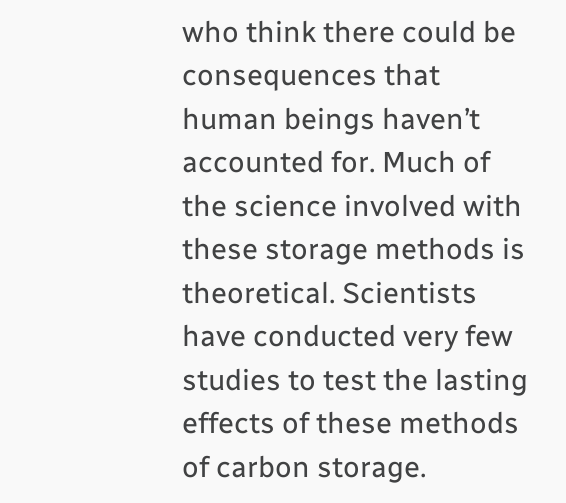who think there could be consequences that human beings haven’t accounted for. Much of the science involved with these storage methods is theoretical. Scientists have conducted very few studies to test the lasting effects of these methods of carbon storage.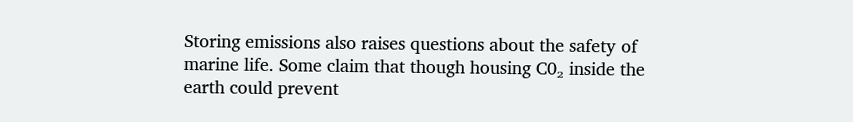Storing emissions also raises questions about the safety of marine life. Some claim that though housing C0₂ inside the earth could prevent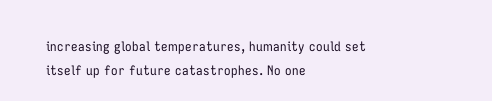increasing global temperatures, humanity could set itself up for future catastrophes. No one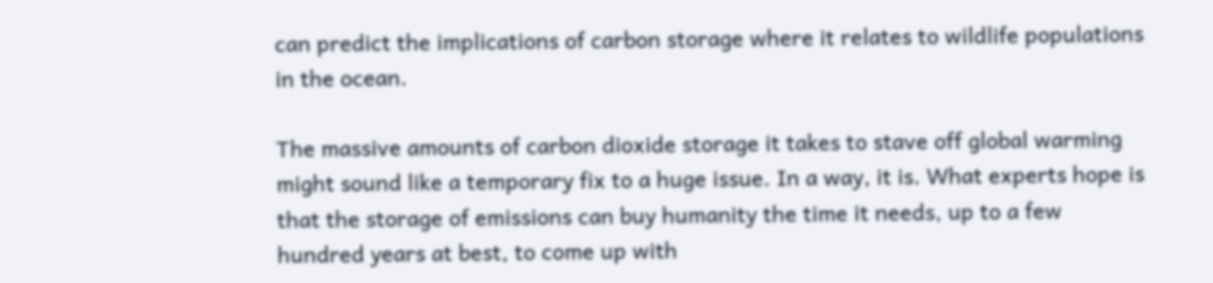can predict the implications of carbon storage where it relates to wildlife populations in the ocean.

The massive amounts of carbon dioxide storage it takes to stave off global warming might sound like a temporary fix to a huge issue. In a way, it is. What experts hope is that the storage of emissions can buy humanity the time it needs, up to a few hundred years at best, to come up with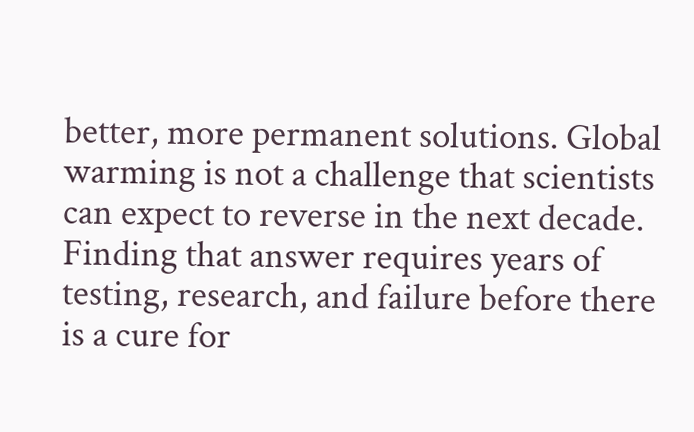better, more permanent solutions. Global warming is not a challenge that scientists can expect to reverse in the next decade. Finding that answer requires years of testing, research, and failure before there is a cure for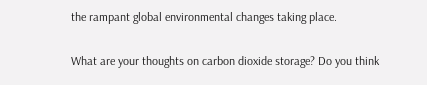the rampant global environmental changes taking place.

What are your thoughts on carbon dioxide storage? Do you think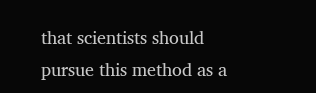that scientists should pursue this method as a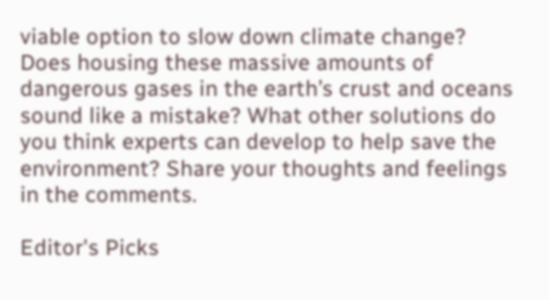viable option to slow down climate change? Does housing these massive amounts of dangerous gases in the earth’s crust and oceans sound like a mistake? What other solutions do you think experts can develop to help save the environment? Share your thoughts and feelings in the comments.

Editor's Picks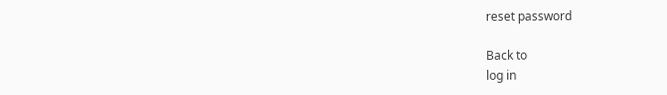reset password

Back to
log in